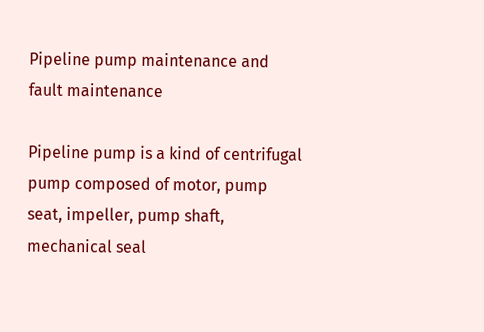Pipeline pump maintenance and fault maintenance

Pipeline pump is a kind of centrifugal pump composed of motor, pump seat, impeller, pump shaft, mechanical seal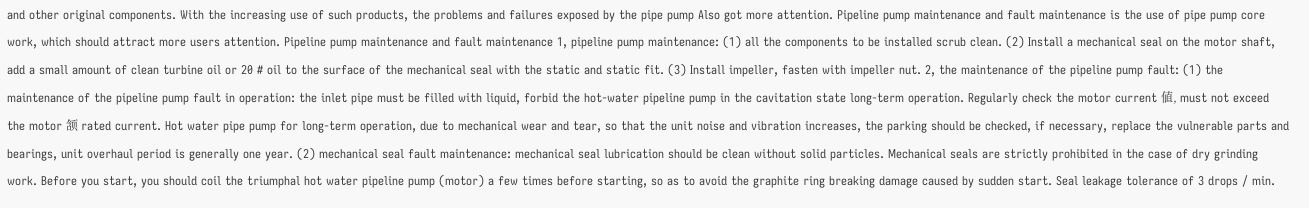and other original components. With the increasing use of such products, the problems and failures exposed by the pipe pump Also got more attention. Pipeline pump maintenance and fault maintenance is the use of pipe pump core work, which should attract more users attention. Pipeline pump maintenance and fault maintenance 1, pipeline pump maintenance: (1) all the components to be installed scrub clean. (2) Install a mechanical seal on the motor shaft, add a small amount of clean turbine oil or 20 # oil to the surface of the mechanical seal with the static and static fit. (3) Install impeller, fasten with impeller nut. 2, the maintenance of the pipeline pump fault: (1) the maintenance of the pipeline pump fault in operation: the inlet pipe must be filled with liquid, forbid the hot-water pipeline pump in the cavitation state long-term operation. Regularly check the motor current 値, must not exceed the motor 颔 rated current. Hot water pipe pump for long-term operation, due to mechanical wear and tear, so that the unit noise and vibration increases, the parking should be checked, if necessary, replace the vulnerable parts and bearings, unit overhaul period is generally one year. (2) mechanical seal fault maintenance: mechanical seal lubrication should be clean without solid particles. Mechanical seals are strictly prohibited in the case of dry grinding work. Before you start, you should coil the triumphal hot water pipeline pump (motor) a few times before starting, so as to avoid the graphite ring breaking damage caused by sudden start. Seal leakage tolerance of 3 drops / min.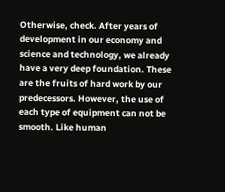Otherwise, check. After years of development in our economy and science and technology, we already have a very deep foundation. These are the fruits of hard work by our predecessors. However, the use of each type of equipment can not be smooth. Like human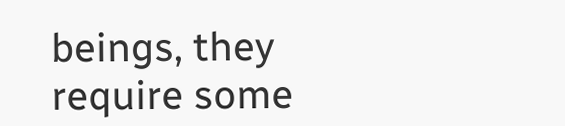beings, they require some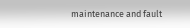maintenance and fault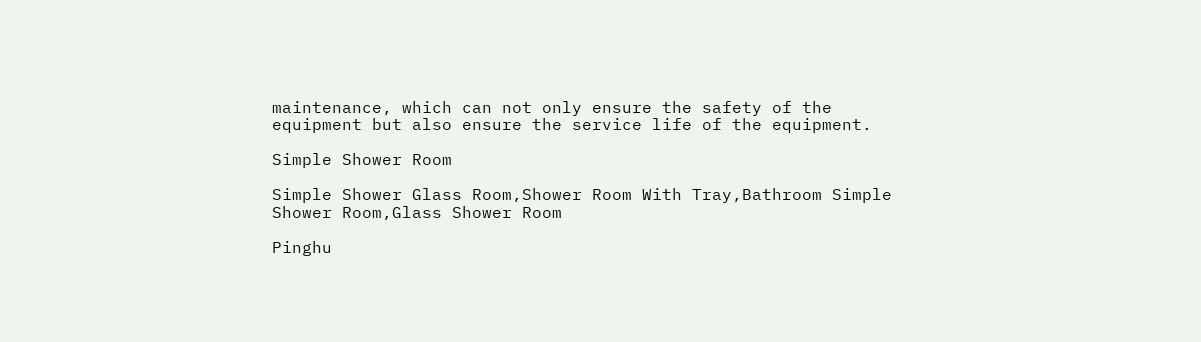maintenance, which can not only ensure the safety of the equipment but also ensure the service life of the equipment.

Simple Shower Room

Simple Shower Glass Room,Shower Room With Tray,Bathroom Simple Shower Room,Glass Shower Room

Pinghu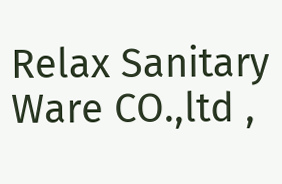Relax Sanitary Ware CO.,ltd ,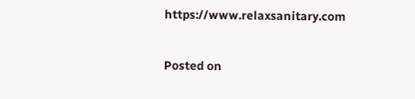https://www.relaxsanitary.com

Posted on